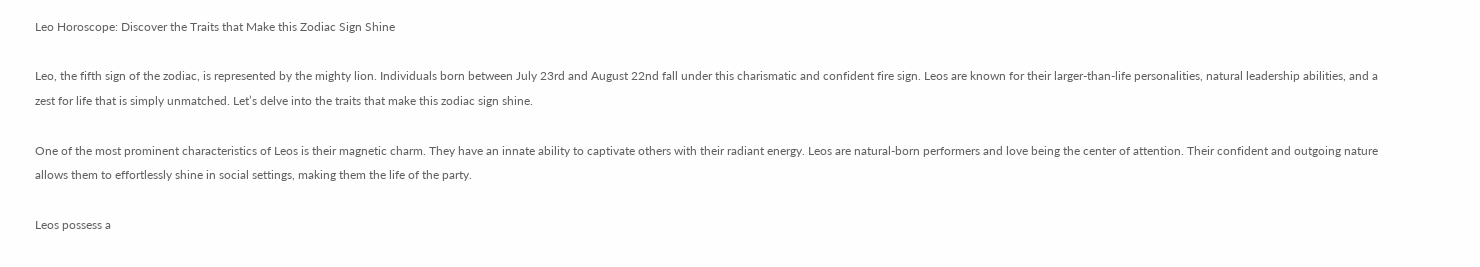Leo Horoscope: Discover the Traits that Make this Zodiac Sign Shine

Leo, the fifth sign of the zodiac, is represented by the mighty lion. Individuals born between July 23rd and August 22nd fall under this charismatic and confident fire sign. Leos are known for their larger-than-life personalities, natural leadership abilities, and a zest for life that is simply unmatched. Let’s delve into the traits that make this zodiac sign shine.

One of the most prominent characteristics of Leos is their magnetic charm. They have an innate ability to captivate others with their radiant energy. Leos are natural-born performers and love being the center of attention. Their confident and outgoing nature allows them to effortlessly shine in social settings, making them the life of the party.

Leos possess a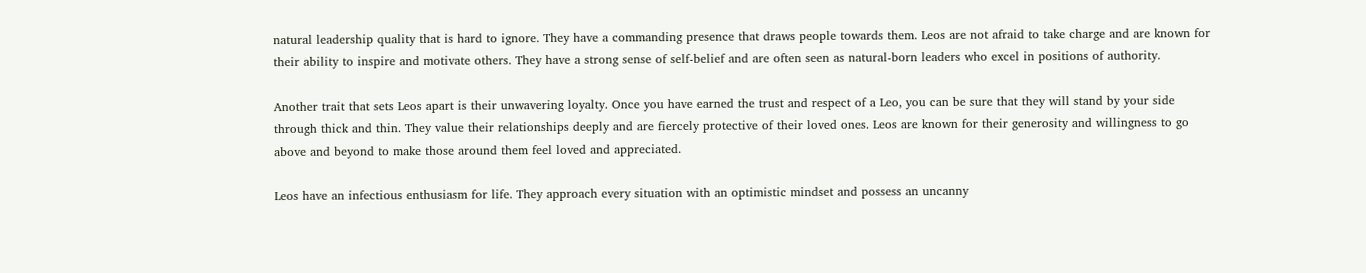natural leadership quality that is hard to ignore. They have a commanding presence that draws people towards them. Leos are not afraid to take charge and are known for their ability to inspire and motivate others. They have a strong sense of self-belief and are often seen as natural-born leaders who excel in positions of authority.

Another trait that sets Leos apart is their unwavering loyalty. Once you have earned the trust and respect of a Leo, you can be sure that they will stand by your side through thick and thin. They value their relationships deeply and are fiercely protective of their loved ones. Leos are known for their generosity and willingness to go above and beyond to make those around them feel loved and appreciated.

Leos have an infectious enthusiasm for life. They approach every situation with an optimistic mindset and possess an uncanny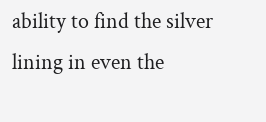ability to find the silver lining in even the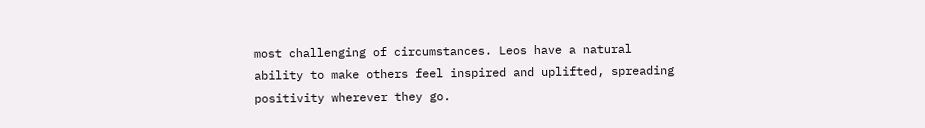most challenging of circumstances. Leos have a natural ability to make others feel inspired and uplifted, spreading positivity wherever they go.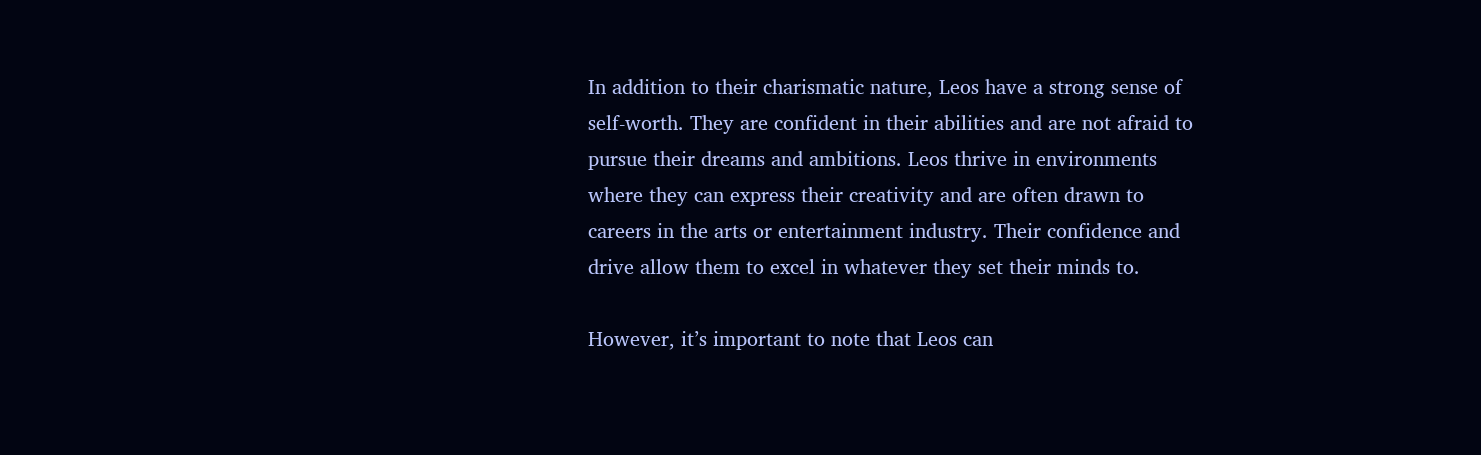In addition to their charismatic nature, Leos have a strong sense of self-worth. They are confident in their abilities and are not afraid to pursue their dreams and ambitions. Leos thrive in environments where they can express their creativity and are often drawn to careers in the arts or entertainment industry. Their confidence and drive allow them to excel in whatever they set their minds to.

However, it’s important to note that Leos can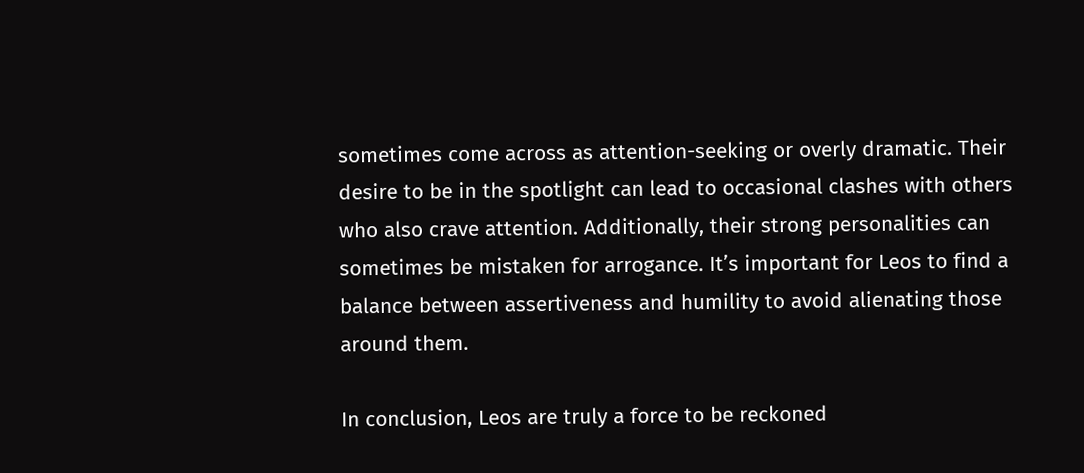sometimes come across as attention-seeking or overly dramatic. Their desire to be in the spotlight can lead to occasional clashes with others who also crave attention. Additionally, their strong personalities can sometimes be mistaken for arrogance. It’s important for Leos to find a balance between assertiveness and humility to avoid alienating those around them.

In conclusion, Leos are truly a force to be reckoned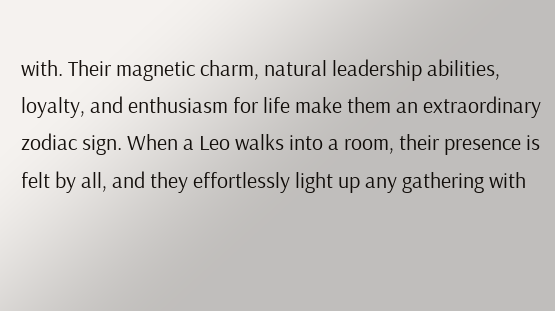with. Their magnetic charm, natural leadership abilities, loyalty, and enthusiasm for life make them an extraordinary zodiac sign. When a Leo walks into a room, their presence is felt by all, and they effortlessly light up any gathering with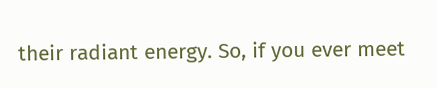their radiant energy. So, if you ever meet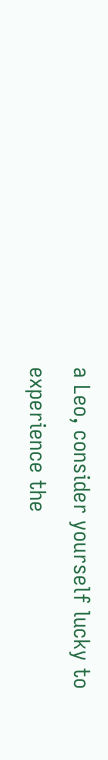a Leo, consider yourself lucky to experience the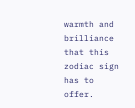warmth and brilliance that this zodiac sign has to offer.